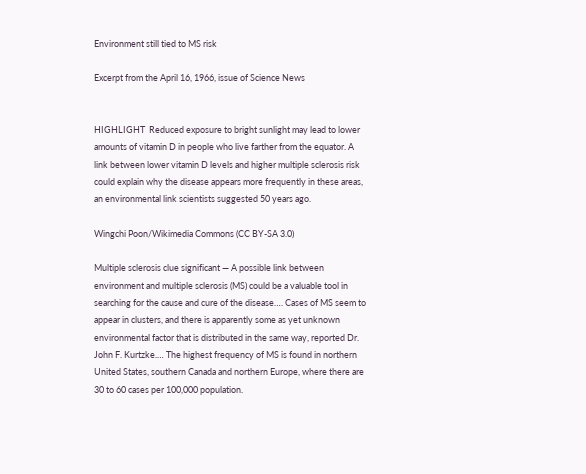Environment still tied to MS risk

Excerpt from the April 16, 1966, issue of Science News


HIGHLIGHT  Reduced exposure to bright sunlight may lead to lower amounts of vitamin D in people who live farther from the equator. A link between lower vitamin D levels and higher multiple sclerosis risk could explain why the disease appears more frequently in these areas, an environmental link scientists suggested 50 years ago.

Wingchi Poon/Wikimedia Commons (CC BY-SA 3.0)

Multiple sclerosis clue significant — A possible link between environment and multiple sclerosis (MS) could be a valuable tool in searching for the cause and cure of the disease…. Cases of MS seem to appear in clusters, and there is apparently some as yet unknown environmental factor that is distributed in the same way, reported Dr. John F. Kurtzke.… The highest frequency of MS is found in northern United States, southern Canada and northern Europe, where there are 30 to 60 cases per 100,000 population.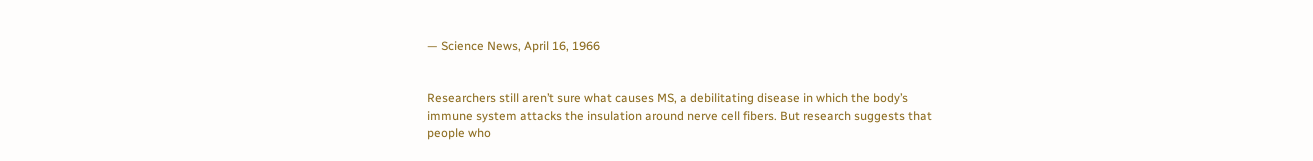— Science News, April 16, 1966


Researchers still aren’t sure what causes MS, a debilitating disease in which the body’s immune system attacks the insulation around nerve cell fibers. But research suggests that people who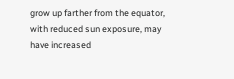grow up farther from the equator, with reduced sun exposure, may have increased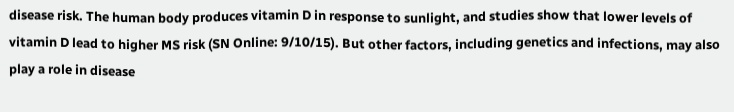disease risk. The human body produces vitamin D in response to sunlight, and studies show that lower levels of vitamin D lead to higher MS risk (SN Online: 9/10/15). But other factors, including genetics and infections, may also play a role in disease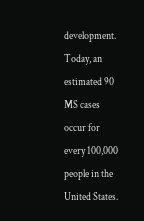development. Today, an estimated 90 MS cases occur for every 100,000 people in the United States.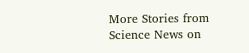More Stories from Science News on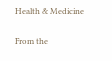Health & Medicine

From the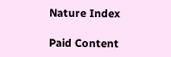Nature Index

Paid Content